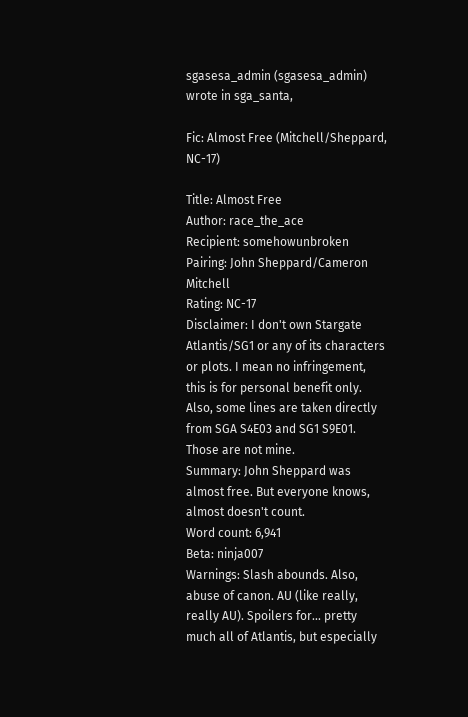sgasesa_admin (sgasesa_admin) wrote in sga_santa,

Fic: Almost Free (Mitchell/Sheppard, NC-17)

Title: Almost Free
Author: race_the_ace
Recipient: somehowunbroken
Pairing: John Sheppard/Cameron Mitchell
Rating: NC-17
Disclaimer: I don't own Stargate Atlantis/SG1 or any of its characters or plots. I mean no infringement, this is for personal benefit only. Also, some lines are taken directly from SGA S4E03 and SG1 S9E01. Those are not mine.
Summary: John Sheppard was almost free. But everyone knows, almost doesn't count.
Word count: 6,941
Beta: ninja007
Warnings: Slash abounds. Also, abuse of canon. AU (like really, really AU). Spoilers for... pretty much all of Atlantis, but especially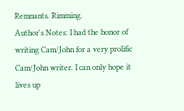Remnants. Rimming.
Author's Notes: I had the honor of writing Cam/John for a very prolific Cam/John writer. I can only hope it lives up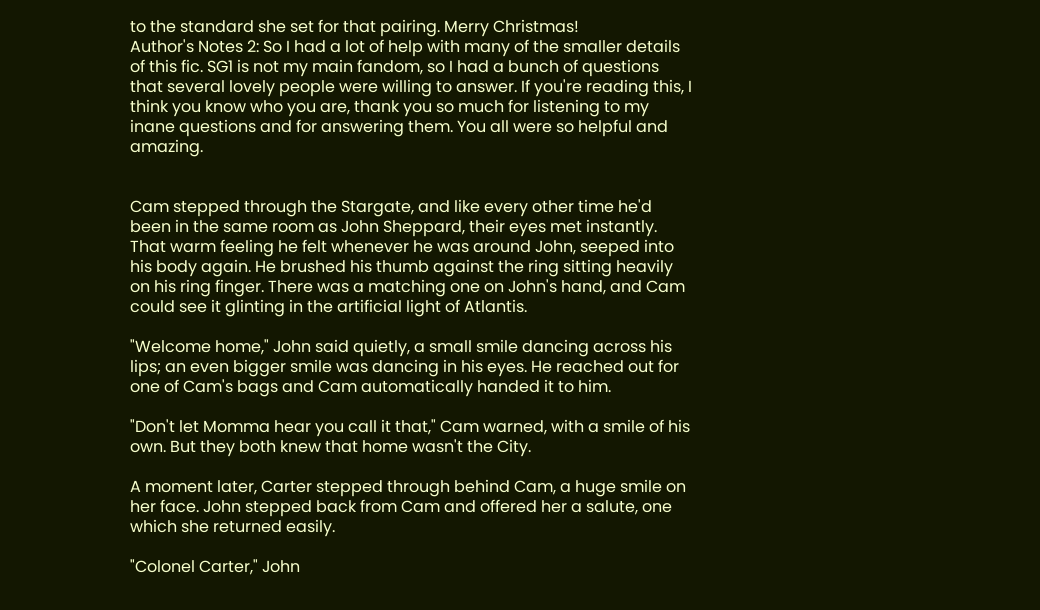to the standard she set for that pairing. Merry Christmas!
Author's Notes 2: So I had a lot of help with many of the smaller details of this fic. SG1 is not my main fandom, so I had a bunch of questions that several lovely people were willing to answer. If you're reading this, I think you know who you are, thank you so much for listening to my inane questions and for answering them. You all were so helpful and amazing.


Cam stepped through the Stargate, and like every other time he'd been in the same room as John Sheppard, their eyes met instantly. That warm feeling he felt whenever he was around John, seeped into his body again. He brushed his thumb against the ring sitting heavily on his ring finger. There was a matching one on John's hand, and Cam could see it glinting in the artificial light of Atlantis.

"Welcome home," John said quietly, a small smile dancing across his lips; an even bigger smile was dancing in his eyes. He reached out for one of Cam's bags and Cam automatically handed it to him.

"Don't let Momma hear you call it that," Cam warned, with a smile of his own. But they both knew that home wasn't the City.

A moment later, Carter stepped through behind Cam, a huge smile on her face. John stepped back from Cam and offered her a salute, one which she returned easily.

"Colonel Carter," John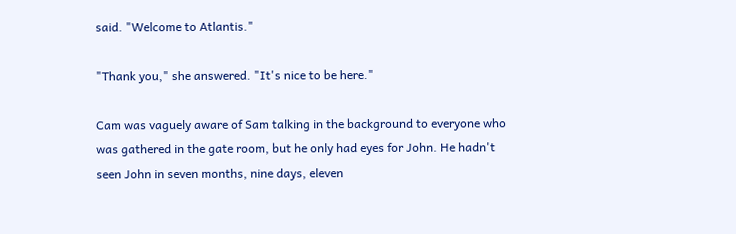said. "Welcome to Atlantis."

"Thank you," she answered. "It's nice to be here."

Cam was vaguely aware of Sam talking in the background to everyone who was gathered in the gate room, but he only had eyes for John. He hadn't seen John in seven months, nine days, eleven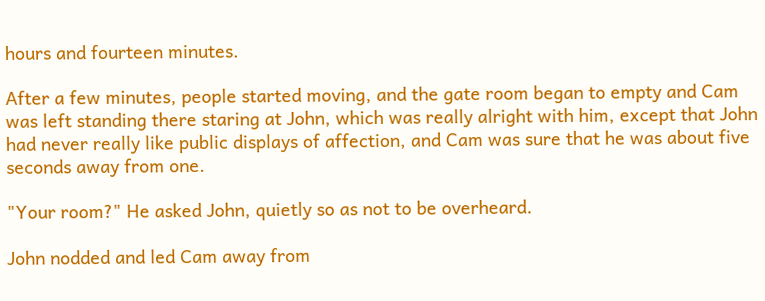hours and fourteen minutes.

After a few minutes, people started moving, and the gate room began to empty and Cam was left standing there staring at John, which was really alright with him, except that John had never really like public displays of affection, and Cam was sure that he was about five seconds away from one.

"Your room?" He asked John, quietly so as not to be overheard.

John nodded and led Cam away from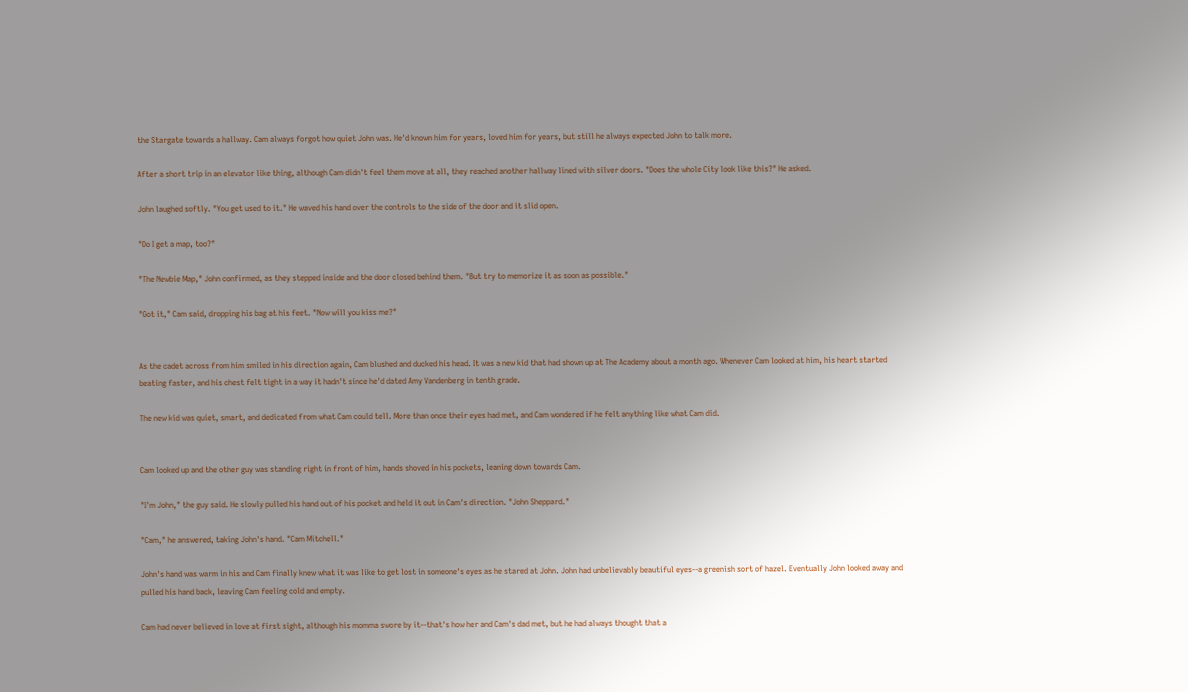the Stargate towards a hallway. Cam always forgot how quiet John was. He'd known him for years, loved him for years, but still he always expected John to talk more.

After a short trip in an elevator like thing, although Cam didn't feel them move at all, they reached another hallway lined with silver doors. "Does the whole City look like this?" He asked.

John laughed softly. "You get used to it." He waved his hand over the controls to the side of the door and it slid open.

"Do I get a map, too?"

"The Newbie Map," John confirmed, as they stepped inside and the door closed behind them. "But try to memorize it as soon as possible."

"Got it," Cam said, dropping his bag at his feet. "Now will you kiss me?"


As the cadet across from him smiled in his direction again, Cam blushed and ducked his head. It was a new kid that had shown up at The Academy about a month ago. Whenever Cam looked at him, his heart started beating faster, and his chest felt tight in a way it hadn't since he'd dated Amy Vandenberg in tenth grade.

The new kid was quiet, smart, and dedicated from what Cam could tell. More than once their eyes had met, and Cam wondered if he felt anything like what Cam did.


Cam looked up and the other guy was standing right in front of him, hands shoved in his pockets, leaning down towards Cam.

"I'm John," the guy said. He slowly pulled his hand out of his pocket and held it out in Cam's direction. "John Sheppard."

"Cam," he answered, taking John's hand. "Cam Mitchell."

John's hand was warm in his and Cam finally knew what it was like to get lost in someone's eyes as he stared at John. John had unbelievably beautiful eyes--a greenish sort of hazel. Eventually John looked away and pulled his hand back, leaving Cam feeling cold and empty.

Cam had never believed in love at first sight, although his momma swore by it--that's how her and Cam's dad met, but he had always thought that a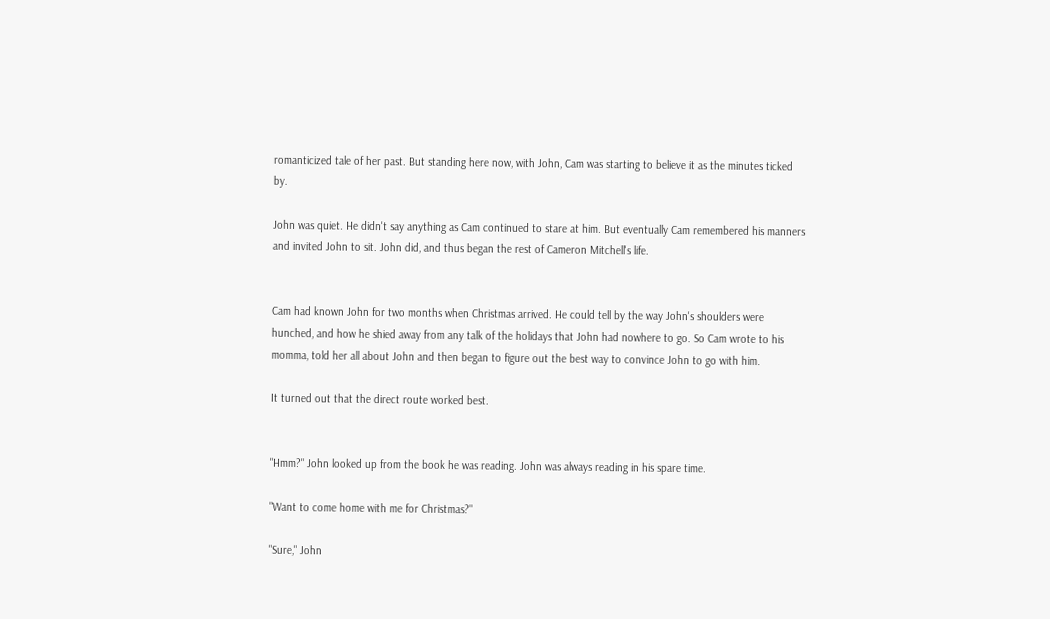romanticized tale of her past. But standing here now, with John, Cam was starting to believe it as the minutes ticked by.

John was quiet. He didn't say anything as Cam continued to stare at him. But eventually Cam remembered his manners and invited John to sit. John did, and thus began the rest of Cameron Mitchell's life.


Cam had known John for two months when Christmas arrived. He could tell by the way John's shoulders were hunched, and how he shied away from any talk of the holidays that John had nowhere to go. So Cam wrote to his momma, told her all about John and then began to figure out the best way to convince John to go with him.

It turned out that the direct route worked best.


"Hmm?" John looked up from the book he was reading. John was always reading in his spare time.

"Want to come home with me for Christmas?"

"Sure," John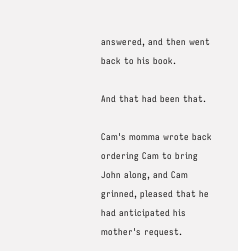answered, and then went back to his book.

And that had been that.

Cam's momma wrote back ordering Cam to bring John along, and Cam grinned, pleased that he had anticipated his mother's request.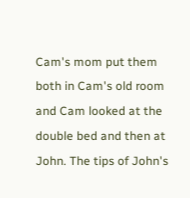Cam's mom put them both in Cam's old room and Cam looked at the double bed and then at John. The tips of John's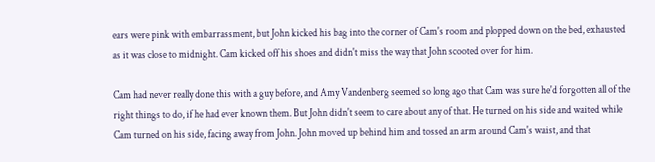ears were pink with embarrassment, but John kicked his bag into the corner of Cam's room and plopped down on the bed, exhausted as it was close to midnight. Cam kicked off his shoes and didn't miss the way that John scooted over for him.

Cam had never really done this with a guy before, and Amy Vandenberg seemed so long ago that Cam was sure he'd forgotten all of the right things to do, if he had ever known them. But John didn't seem to care about any of that. He turned on his side and waited while Cam turned on his side, facing away from John. John moved up behind him and tossed an arm around Cam's waist, and that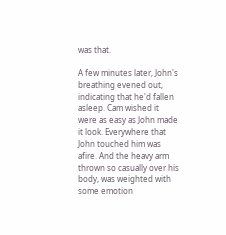was that.

A few minutes later, John's breathing evened out, indicating that he'd fallen asleep. Cam wished it were as easy as John made it look. Everywhere that John touched him was afire. And the heavy arm thrown so casually over his body, was weighted with some emotion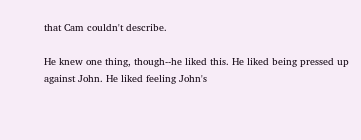that Cam couldn't describe.

He knew one thing, though--he liked this. He liked being pressed up against John. He liked feeling John's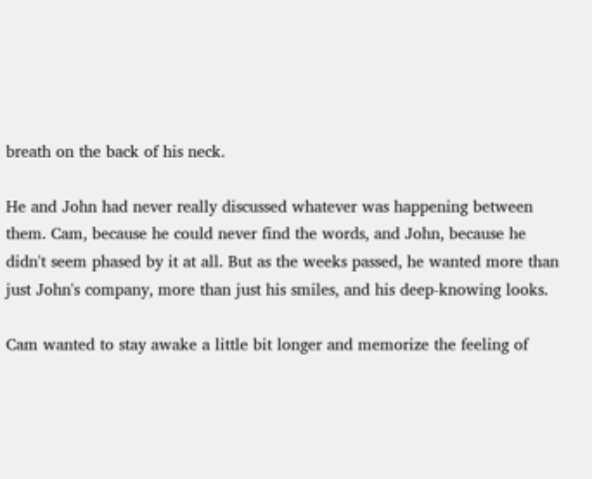breath on the back of his neck.

He and John had never really discussed whatever was happening between them. Cam, because he could never find the words, and John, because he didn't seem phased by it at all. But as the weeks passed, he wanted more than just John's company, more than just his smiles, and his deep-knowing looks.

Cam wanted to stay awake a little bit longer and memorize the feeling of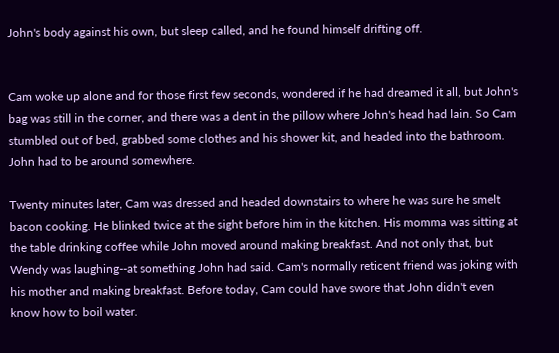John's body against his own, but sleep called, and he found himself drifting off.


Cam woke up alone and for those first few seconds, wondered if he had dreamed it all, but John's bag was still in the corner, and there was a dent in the pillow where John's head had lain. So Cam stumbled out of bed, grabbed some clothes and his shower kit, and headed into the bathroom. John had to be around somewhere.

Twenty minutes later, Cam was dressed and headed downstairs to where he was sure he smelt bacon cooking. He blinked twice at the sight before him in the kitchen. His momma was sitting at the table drinking coffee while John moved around making breakfast. And not only that, but Wendy was laughing--at something John had said. Cam's normally reticent friend was joking with his mother and making breakfast. Before today, Cam could have swore that John didn't even know how to boil water.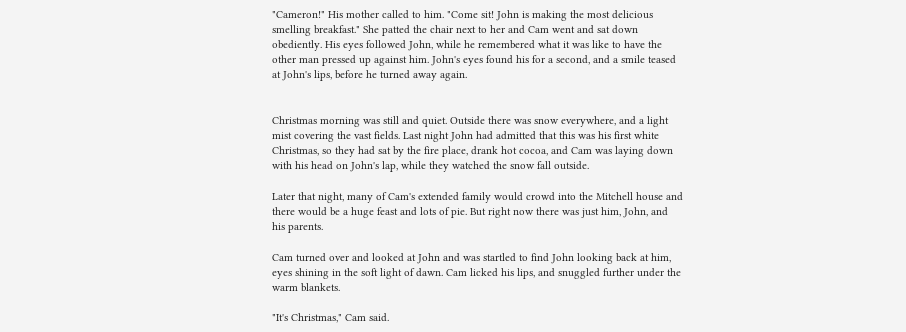"Cameron!" His mother called to him. "Come sit! John is making the most delicious smelling breakfast." She patted the chair next to her and Cam went and sat down obediently. His eyes followed John, while he remembered what it was like to have the other man pressed up against him. John's eyes found his for a second, and a smile teased at John's lips, before he turned away again.


Christmas morning was still and quiet. Outside there was snow everywhere, and a light mist covering the vast fields. Last night John had admitted that this was his first white Christmas, so they had sat by the fire place, drank hot cocoa, and Cam was laying down with his head on John's lap, while they watched the snow fall outside.

Later that night, many of Cam's extended family would crowd into the Mitchell house and there would be a huge feast and lots of pie. But right now there was just him, John, and his parents.

Cam turned over and looked at John and was startled to find John looking back at him, eyes shining in the soft light of dawn. Cam licked his lips, and snuggled further under the warm blankets.

"It's Christmas," Cam said.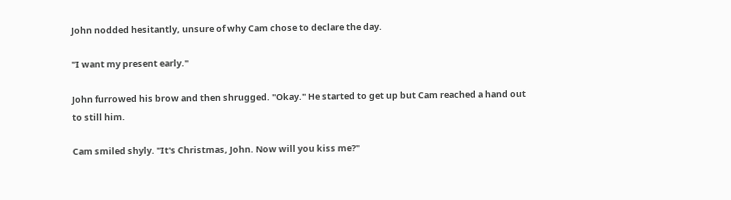John nodded hesitantly, unsure of why Cam chose to declare the day.

"I want my present early."

John furrowed his brow and then shrugged. "Okay." He started to get up but Cam reached a hand out to still him.

Cam smiled shyly. "It's Christmas, John. Now will you kiss me?"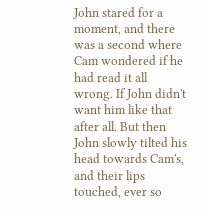John stared for a moment, and there was a second where Cam wondered if he had read it all wrong. If John didn't want him like that after all. But then John slowly tilted his head towards Cam's, and their lips touched, ever so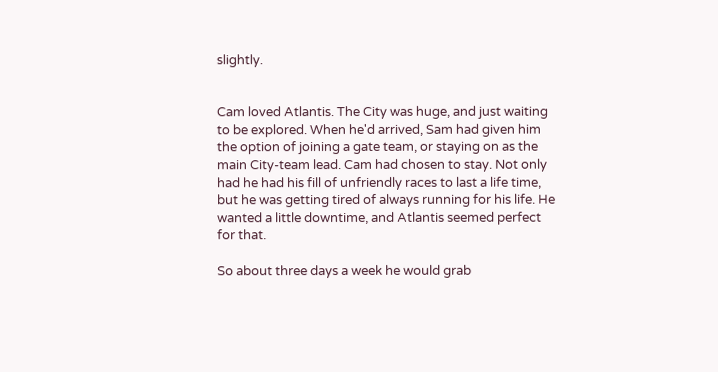slightly.


Cam loved Atlantis. The City was huge, and just waiting to be explored. When he'd arrived, Sam had given him the option of joining a gate team, or staying on as the main City-team lead. Cam had chosen to stay. Not only had he had his fill of unfriendly races to last a life time, but he was getting tired of always running for his life. He wanted a little downtime, and Atlantis seemed perfect for that.

So about three days a week he would grab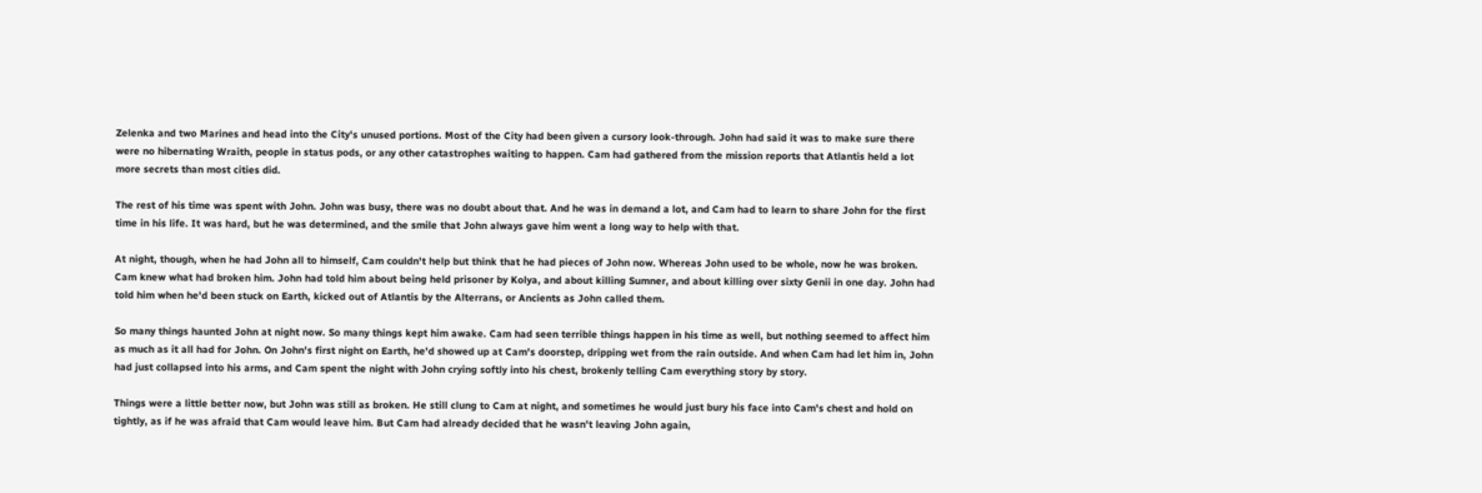Zelenka and two Marines and head into the City's unused portions. Most of the City had been given a cursory look-through. John had said it was to make sure there were no hibernating Wraith, people in status pods, or any other catastrophes waiting to happen. Cam had gathered from the mission reports that Atlantis held a lot more secrets than most cities did.

The rest of his time was spent with John. John was busy, there was no doubt about that. And he was in demand a lot, and Cam had to learn to share John for the first time in his life. It was hard, but he was determined, and the smile that John always gave him went a long way to help with that.

At night, though, when he had John all to himself, Cam couldn't help but think that he had pieces of John now. Whereas John used to be whole, now he was broken. Cam knew what had broken him. John had told him about being held prisoner by Kolya, and about killing Sumner, and about killing over sixty Genii in one day. John had told him when he'd been stuck on Earth, kicked out of Atlantis by the Alterrans, or Ancients as John called them.

So many things haunted John at night now. So many things kept him awake. Cam had seen terrible things happen in his time as well, but nothing seemed to affect him as much as it all had for John. On John's first night on Earth, he'd showed up at Cam's doorstep, dripping wet from the rain outside. And when Cam had let him in, John had just collapsed into his arms, and Cam spent the night with John crying softly into his chest, brokenly telling Cam everything story by story.

Things were a little better now, but John was still as broken. He still clung to Cam at night, and sometimes he would just bury his face into Cam's chest and hold on tightly, as if he was afraid that Cam would leave him. But Cam had already decided that he wasn't leaving John again,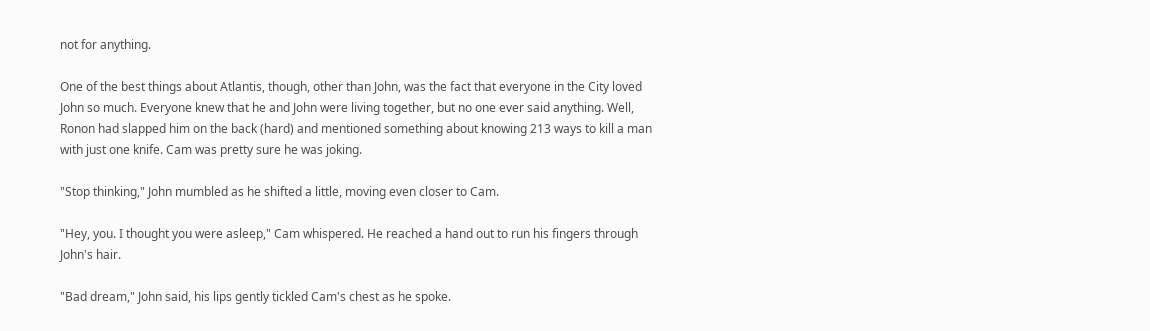not for anything.

One of the best things about Atlantis, though, other than John, was the fact that everyone in the City loved John so much. Everyone knew that he and John were living together, but no one ever said anything. Well, Ronon had slapped him on the back (hard) and mentioned something about knowing 213 ways to kill a man with just one knife. Cam was pretty sure he was joking.

"Stop thinking," John mumbled as he shifted a little, moving even closer to Cam.

"Hey, you. I thought you were asleep," Cam whispered. He reached a hand out to run his fingers through John's hair.

"Bad dream," John said, his lips gently tickled Cam's chest as he spoke.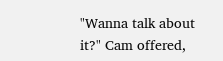"Wanna talk about it?" Cam offered,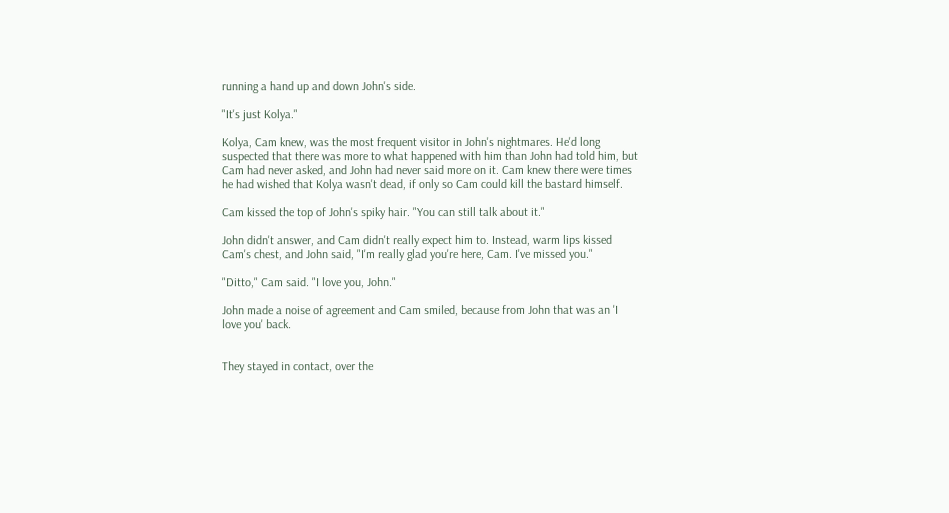running a hand up and down John's side.

"It's just Kolya."

Kolya, Cam knew, was the most frequent visitor in John's nightmares. He'd long suspected that there was more to what happened with him than John had told him, but Cam had never asked, and John had never said more on it. Cam knew there were times he had wished that Kolya wasn't dead, if only so Cam could kill the bastard himself.

Cam kissed the top of John's spiky hair. "You can still talk about it."

John didn't answer, and Cam didn't really expect him to. Instead, warm lips kissed Cam's chest, and John said, "I'm really glad you're here, Cam. I've missed you."

"Ditto," Cam said. "I love you, John."

John made a noise of agreement and Cam smiled, because from John that was an 'I love you' back.


They stayed in contact, over the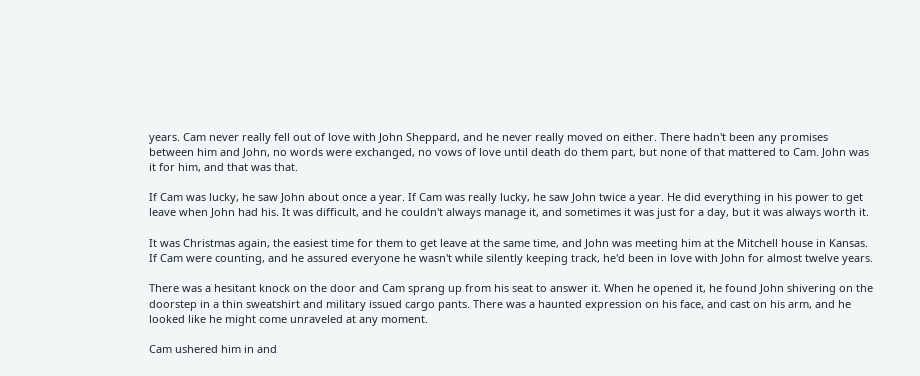years. Cam never really fell out of love with John Sheppard, and he never really moved on either. There hadn't been any promises between him and John, no words were exchanged, no vows of love until death do them part, but none of that mattered to Cam. John was it for him, and that was that.

If Cam was lucky, he saw John about once a year. If Cam was really lucky, he saw John twice a year. He did everything in his power to get leave when John had his. It was difficult, and he couldn't always manage it, and sometimes it was just for a day, but it was always worth it.

It was Christmas again, the easiest time for them to get leave at the same time, and John was meeting him at the Mitchell house in Kansas. If Cam were counting, and he assured everyone he wasn't while silently keeping track, he'd been in love with John for almost twelve years.

There was a hesitant knock on the door and Cam sprang up from his seat to answer it. When he opened it, he found John shivering on the doorstep in a thin sweatshirt and military issued cargo pants. There was a haunted expression on his face, and cast on his arm, and he looked like he might come unraveled at any moment.

Cam ushered him in and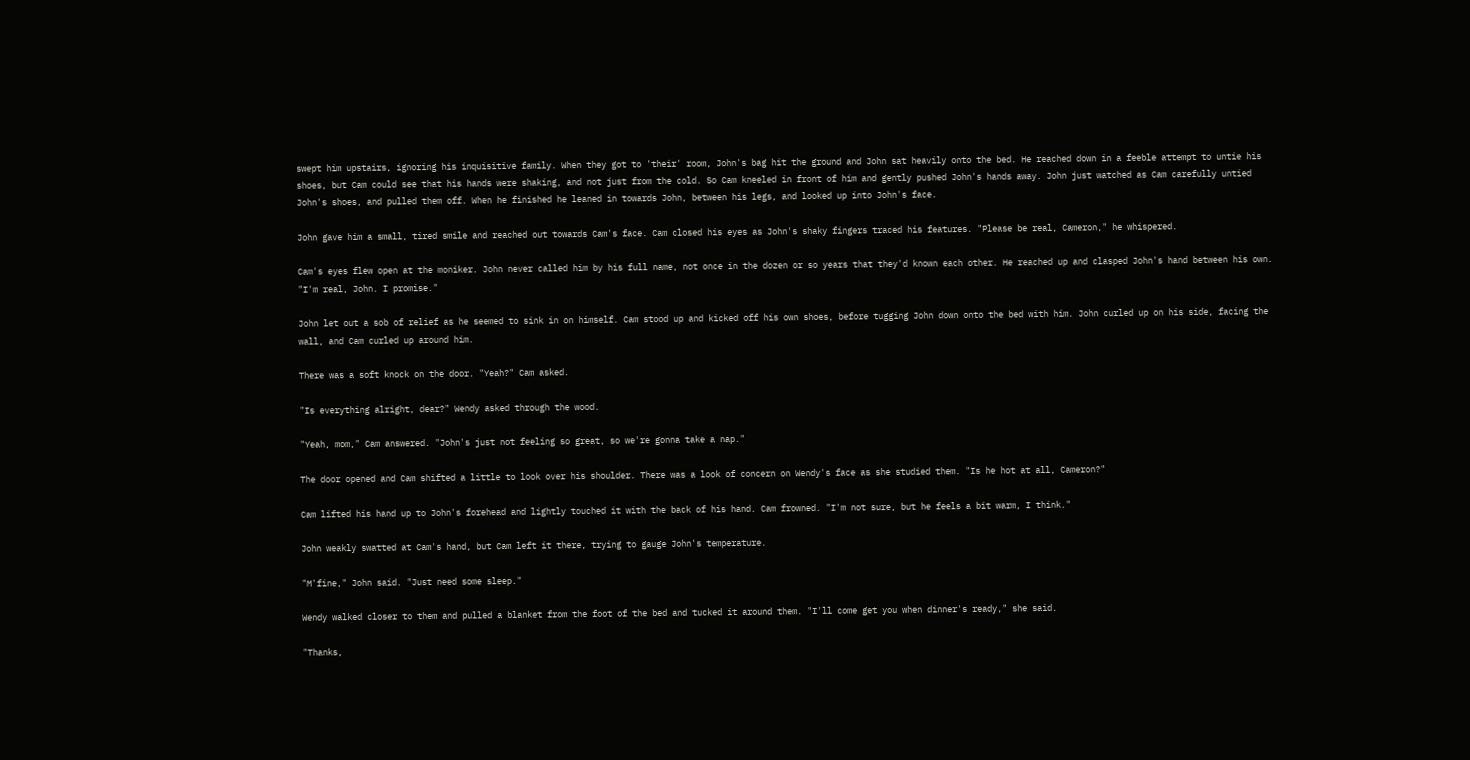swept him upstairs, ignoring his inquisitive family. When they got to 'their' room, John's bag hit the ground and John sat heavily onto the bed. He reached down in a feeble attempt to untie his shoes, but Cam could see that his hands were shaking, and not just from the cold. So Cam kneeled in front of him and gently pushed John's hands away. John just watched as Cam carefully untied John's shoes, and pulled them off. When he finished he leaned in towards John, between his legs, and looked up into John's face.

John gave him a small, tired smile and reached out towards Cam's face. Cam closed his eyes as John's shaky fingers traced his features. "Please be real, Cameron," he whispered.

Cam's eyes flew open at the moniker. John never called him by his full name, not once in the dozen or so years that they'd known each other. He reached up and clasped John's hand between his own. "I'm real, John. I promise."

John let out a sob of relief as he seemed to sink in on himself. Cam stood up and kicked off his own shoes, before tugging John down onto the bed with him. John curled up on his side, facing the wall, and Cam curled up around him.

There was a soft knock on the door. "Yeah?" Cam asked.

"Is everything alright, dear?" Wendy asked through the wood.

"Yeah, mom," Cam answered. "John's just not feeling so great, so we're gonna take a nap."

The door opened and Cam shifted a little to look over his shoulder. There was a look of concern on Wendy's face as she studied them. "Is he hot at all, Cameron?"

Cam lifted his hand up to John's forehead and lightly touched it with the back of his hand. Cam frowned. "I'm not sure, but he feels a bit warm, I think."

John weakly swatted at Cam's hand, but Cam left it there, trying to gauge John's temperature.

"M'fine," John said. "Just need some sleep."

Wendy walked closer to them and pulled a blanket from the foot of the bed and tucked it around them. "I'll come get you when dinner's ready," she said.

"Thanks,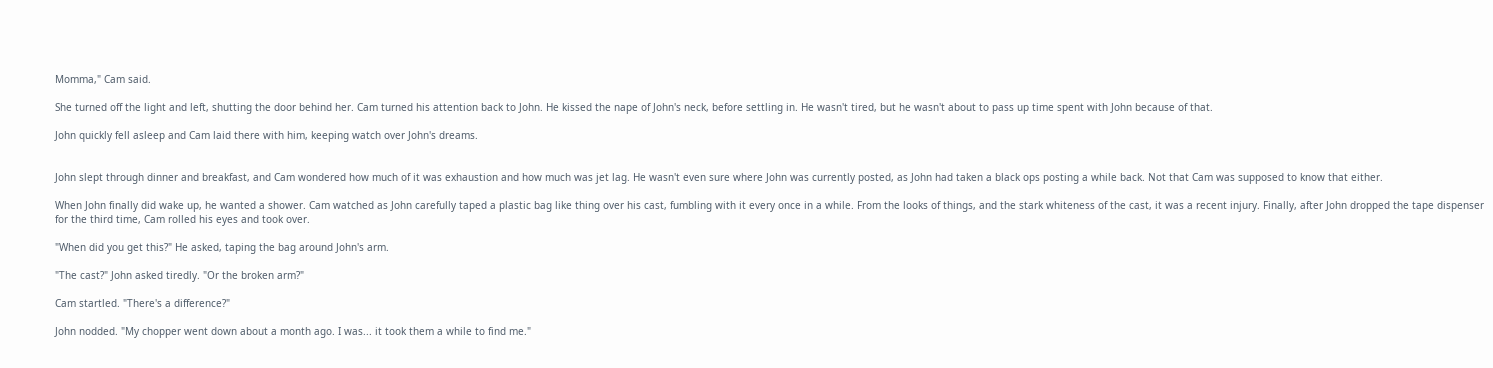Momma," Cam said.

She turned off the light and left, shutting the door behind her. Cam turned his attention back to John. He kissed the nape of John's neck, before settling in. He wasn't tired, but he wasn't about to pass up time spent with John because of that.

John quickly fell asleep and Cam laid there with him, keeping watch over John's dreams.


John slept through dinner and breakfast, and Cam wondered how much of it was exhaustion and how much was jet lag. He wasn't even sure where John was currently posted, as John had taken a black ops posting a while back. Not that Cam was supposed to know that either.

When John finally did wake up, he wanted a shower. Cam watched as John carefully taped a plastic bag like thing over his cast, fumbling with it every once in a while. From the looks of things, and the stark whiteness of the cast, it was a recent injury. Finally, after John dropped the tape dispenser for the third time, Cam rolled his eyes and took over.

"When did you get this?" He asked, taping the bag around John's arm.

"The cast?" John asked tiredly. "Or the broken arm?"

Cam startled. "There's a difference?"

John nodded. "My chopper went down about a month ago. I was... it took them a while to find me."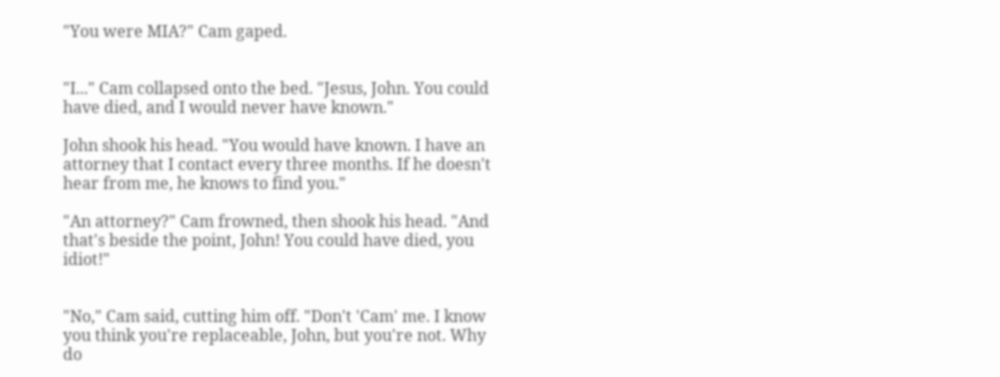"You were MIA?" Cam gaped.


"I..." Cam collapsed onto the bed. "Jesus, John. You could have died, and I would never have known."

John shook his head. "You would have known. I have an attorney that I contact every three months. If he doesn't hear from me, he knows to find you."

"An attorney?" Cam frowned, then shook his head. "And that's beside the point, John! You could have died, you idiot!"


"No," Cam said, cutting him off. "Don't 'Cam' me. I know you think you're replaceable, John, but you're not. Why do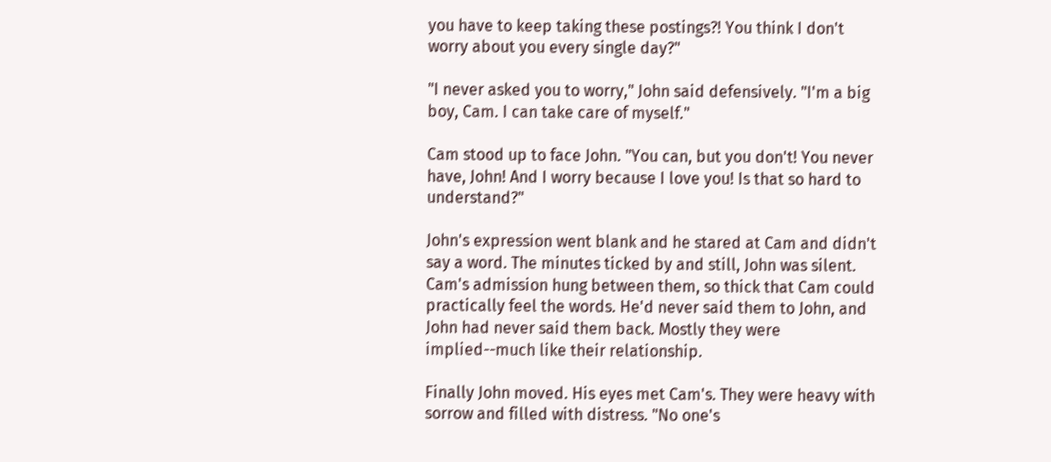you have to keep taking these postings?! You think I don't worry about you every single day?"

"I never asked you to worry," John said defensively. "I'm a big boy, Cam. I can take care of myself."

Cam stood up to face John. "You can, but you don't! You never have, John! And I worry because I love you! Is that so hard to understand?"

John's expression went blank and he stared at Cam and didn't say a word. The minutes ticked by and still, John was silent. Cam's admission hung between them, so thick that Cam could practically feel the words. He'd never said them to John, and John had never said them back. Mostly they were implied--much like their relationship.

Finally John moved. His eyes met Cam's. They were heavy with sorrow and filled with distress. "No one's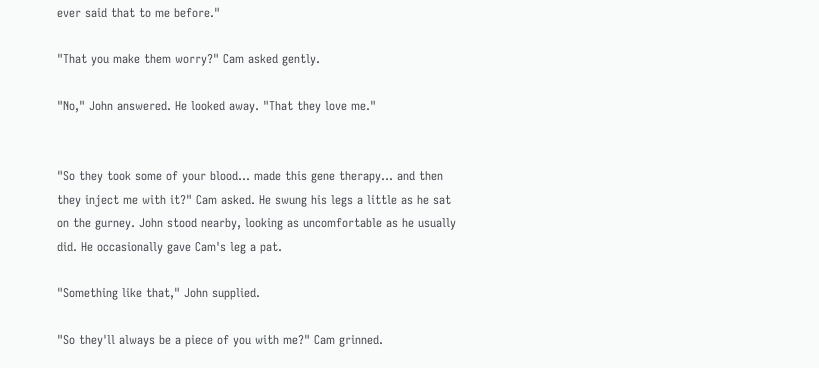ever said that to me before."

"That you make them worry?" Cam asked gently.

"No," John answered. He looked away. "That they love me."


"So they took some of your blood... made this gene therapy... and then they inject me with it?" Cam asked. He swung his legs a little as he sat on the gurney. John stood nearby, looking as uncomfortable as he usually did. He occasionally gave Cam's leg a pat.

"Something like that," John supplied.

"So they'll always be a piece of you with me?" Cam grinned.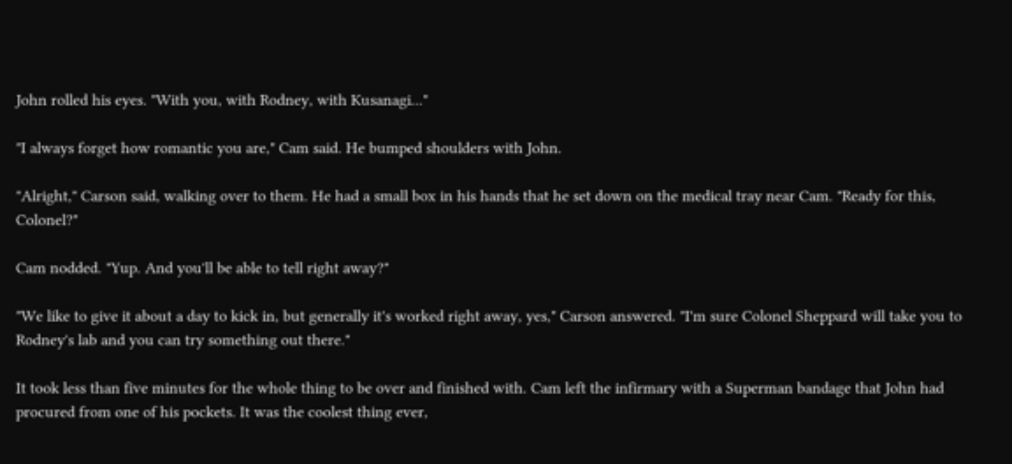John rolled his eyes. "With you, with Rodney, with Kusanagi..."

"I always forget how romantic you are," Cam said. He bumped shoulders with John.

"Alright," Carson said, walking over to them. He had a small box in his hands that he set down on the medical tray near Cam. "Ready for this, Colonel?"

Cam nodded. "Yup. And you'll be able to tell right away?"

"We like to give it about a day to kick in, but generally it's worked right away, yes," Carson answered. "I'm sure Colonel Sheppard will take you to Rodney's lab and you can try something out there."

It took less than five minutes for the whole thing to be over and finished with. Cam left the infirmary with a Superman bandage that John had procured from one of his pockets. It was the coolest thing ever,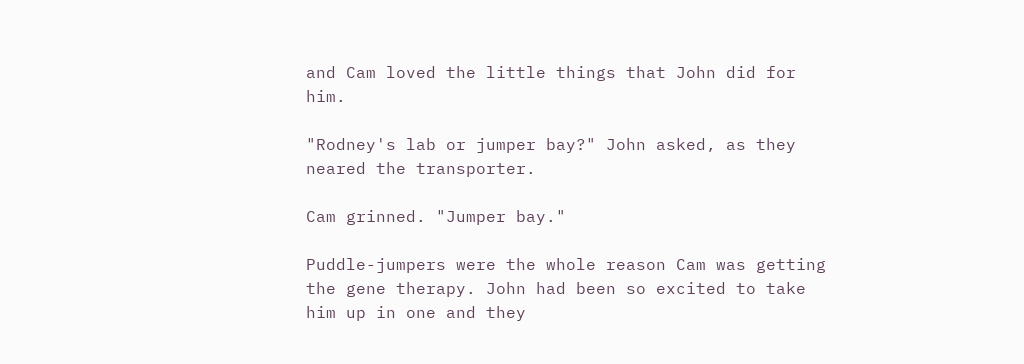and Cam loved the little things that John did for him.

"Rodney's lab or jumper bay?" John asked, as they neared the transporter.

Cam grinned. "Jumper bay."

Puddle-jumpers were the whole reason Cam was getting the gene therapy. John had been so excited to take him up in one and they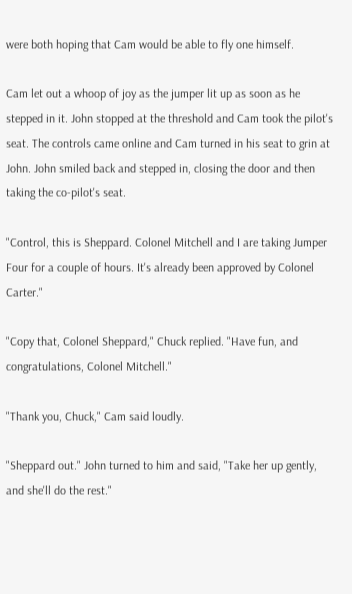were both hoping that Cam would be able to fly one himself.

Cam let out a whoop of joy as the jumper lit up as soon as he stepped in it. John stopped at the threshold and Cam took the pilot's seat. The controls came online and Cam turned in his seat to grin at John. John smiled back and stepped in, closing the door and then taking the co-pilot's seat.

"Control, this is Sheppard. Colonel Mitchell and I are taking Jumper Four for a couple of hours. It's already been approved by Colonel Carter."

"Copy that, Colonel Sheppard," Chuck replied. "Have fun, and congratulations, Colonel Mitchell."

"Thank you, Chuck," Cam said loudly.

"Sheppard out." John turned to him and said, "Take her up gently, and she'll do the rest."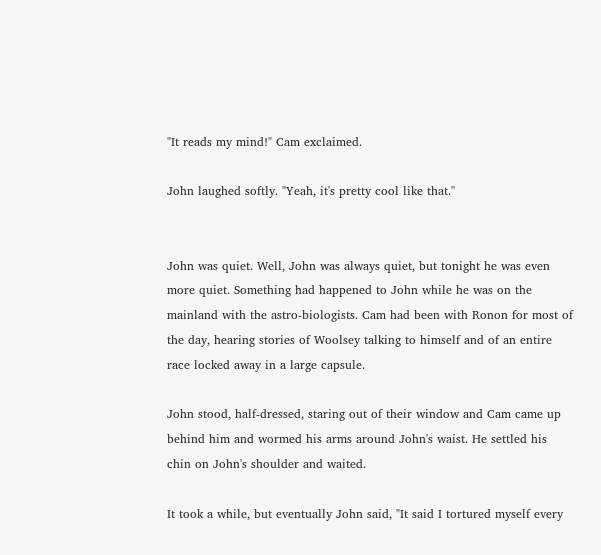"It reads my mind!" Cam exclaimed.

John laughed softly. "Yeah, it's pretty cool like that."


John was quiet. Well, John was always quiet, but tonight he was even more quiet. Something had happened to John while he was on the mainland with the astro-biologists. Cam had been with Ronon for most of the day, hearing stories of Woolsey talking to himself and of an entire race locked away in a large capsule.

John stood, half-dressed, staring out of their window and Cam came up behind him and wormed his arms around John's waist. He settled his chin on John's shoulder and waited.

It took a while, but eventually John said, "It said I tortured myself every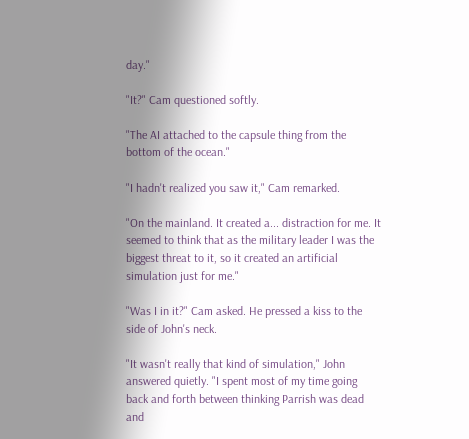day."

"It?" Cam questioned softly.

"The AI attached to the capsule thing from the bottom of the ocean."

"I hadn't realized you saw it," Cam remarked.

"On the mainland. It created a... distraction for me. It seemed to think that as the military leader I was the biggest threat to it, so it created an artificial simulation just for me."

"Was I in it?" Cam asked. He pressed a kiss to the side of John's neck.

"It wasn't really that kind of simulation," John answered quietly. "I spent most of my time going back and forth between thinking Parrish was dead and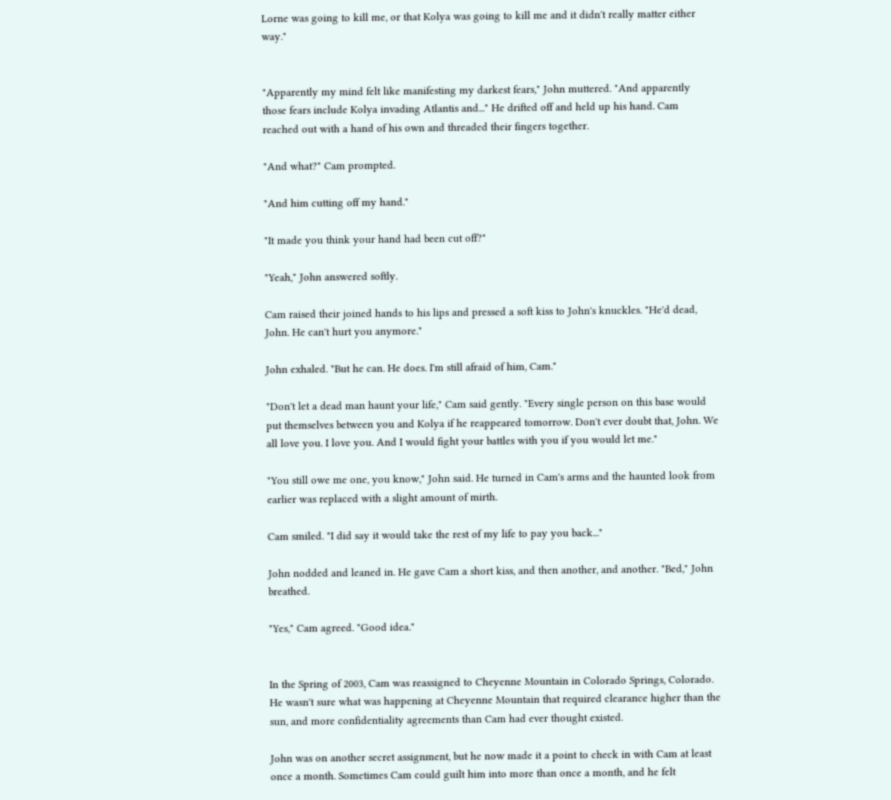Lorne was going to kill me, or that Kolya was going to kill me and it didn't really matter either way."


"Apparently my mind felt like manifesting my darkest fears," John muttered. "And apparently those fears include Kolya invading Atlantis and..." He drifted off and held up his hand. Cam reached out with a hand of his own and threaded their fingers together.

"And what?" Cam prompted.

"And him cutting off my hand."

"It made you think your hand had been cut off?"

"Yeah," John answered softly.

Cam raised their joined hands to his lips and pressed a soft kiss to John's knuckles. "He'd dead, John. He can't hurt you anymore."

John exhaled. "But he can. He does. I'm still afraid of him, Cam."

"Don't let a dead man haunt your life," Cam said gently. "Every single person on this base would put themselves between you and Kolya if he reappeared tomorrow. Don't ever doubt that, John. We all love you. I love you. And I would fight your battles with you if you would let me."

"You still owe me one, you know," John said. He turned in Cam's arms and the haunted look from earlier was replaced with a slight amount of mirth.

Cam smiled. "I did say it would take the rest of my life to pay you back..."

John nodded and leaned in. He gave Cam a short kiss, and then another, and another. "Bed," John breathed.

"Yes," Cam agreed. "Good idea."


In the Spring of 2003, Cam was reassigned to Cheyenne Mountain in Colorado Springs, Colorado. He wasn't sure what was happening at Cheyenne Mountain that required clearance higher than the sun, and more confidentiality agreements than Cam had ever thought existed.

John was on another secret assignment, but he now made it a point to check in with Cam at least once a month. Sometimes Cam could guilt him into more than once a month, and he felt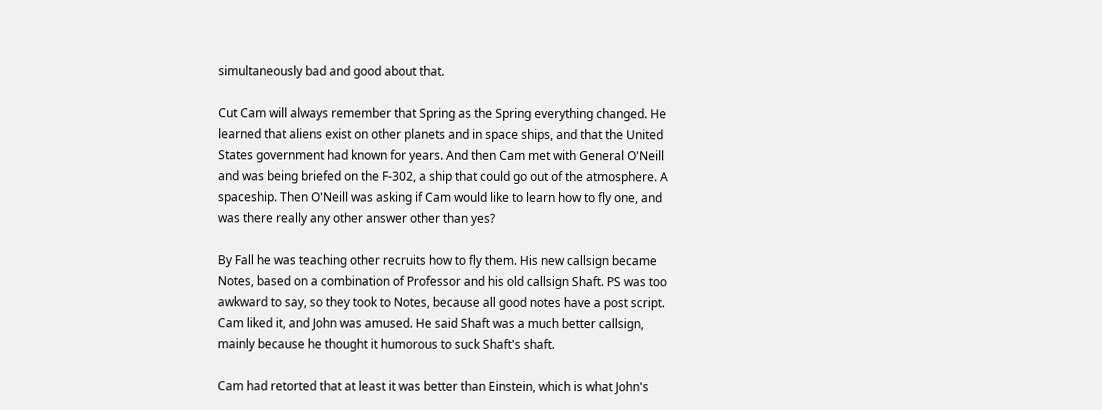simultaneously bad and good about that.

Cut Cam will always remember that Spring as the Spring everything changed. He learned that aliens exist on other planets and in space ships, and that the United States government had known for years. And then Cam met with General O'Neill and was being briefed on the F-302, a ship that could go out of the atmosphere. A spaceship. Then O'Neill was asking if Cam would like to learn how to fly one, and was there really any other answer other than yes?

By Fall he was teaching other recruits how to fly them. His new callsign became Notes, based on a combination of Professor and his old callsign Shaft. PS was too awkward to say, so they took to Notes, because all good notes have a post script. Cam liked it, and John was amused. He said Shaft was a much better callsign, mainly because he thought it humorous to suck Shaft's shaft.

Cam had retorted that at least it was better than Einstein, which is what John's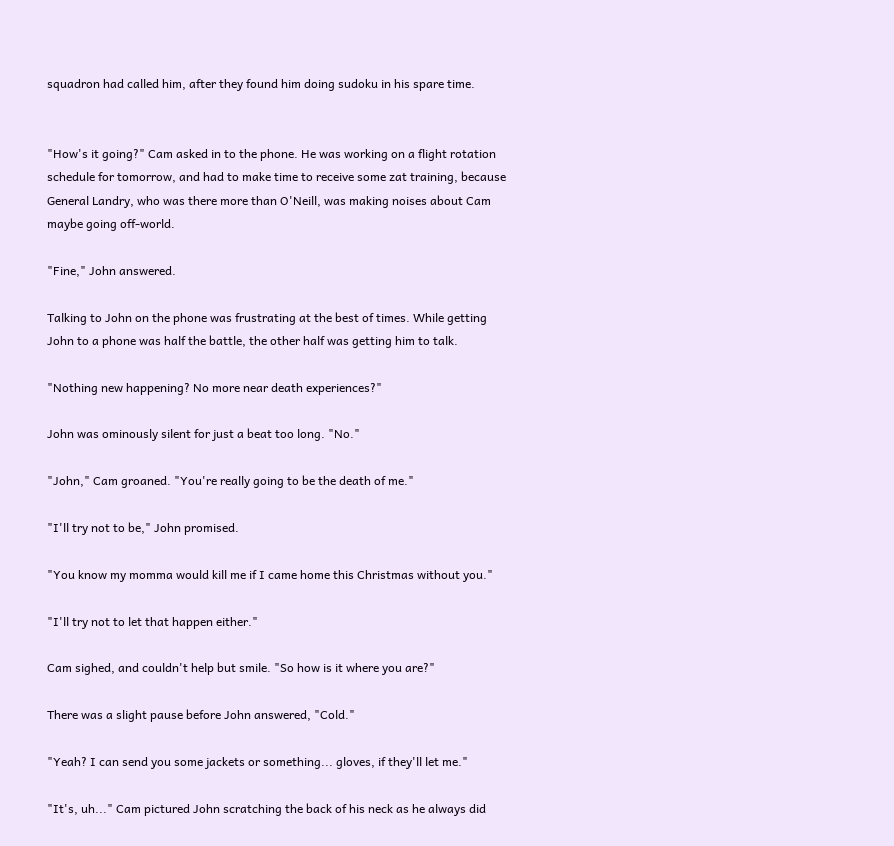squadron had called him, after they found him doing sudoku in his spare time.


"How's it going?" Cam asked in to the phone. He was working on a flight rotation schedule for tomorrow, and had to make time to receive some zat training, because General Landry, who was there more than O'Neill, was making noises about Cam maybe going off-world.

"Fine," John answered.

Talking to John on the phone was frustrating at the best of times. While getting John to a phone was half the battle, the other half was getting him to talk.

"Nothing new happening? No more near death experiences?"

John was ominously silent for just a beat too long. "No."

"John," Cam groaned. "You're really going to be the death of me."

"I'll try not to be," John promised.

"You know my momma would kill me if I came home this Christmas without you."

"I'll try not to let that happen either."

Cam sighed, and couldn't help but smile. "So how is it where you are?"

There was a slight pause before John answered, "Cold."

"Yeah? I can send you some jackets or something... gloves, if they'll let me."

"It's, uh..." Cam pictured John scratching the back of his neck as he always did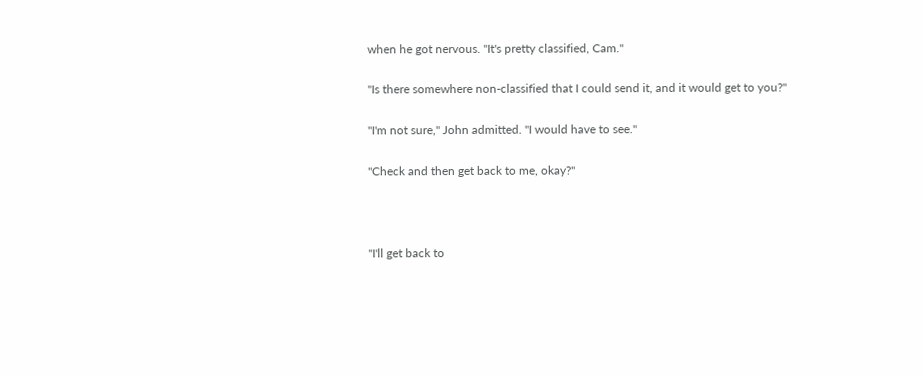when he got nervous. "It's pretty classified, Cam."

"Is there somewhere non-classified that I could send it, and it would get to you?"

"I'm not sure," John admitted. "I would have to see."

"Check and then get back to me, okay?"



"I'll get back to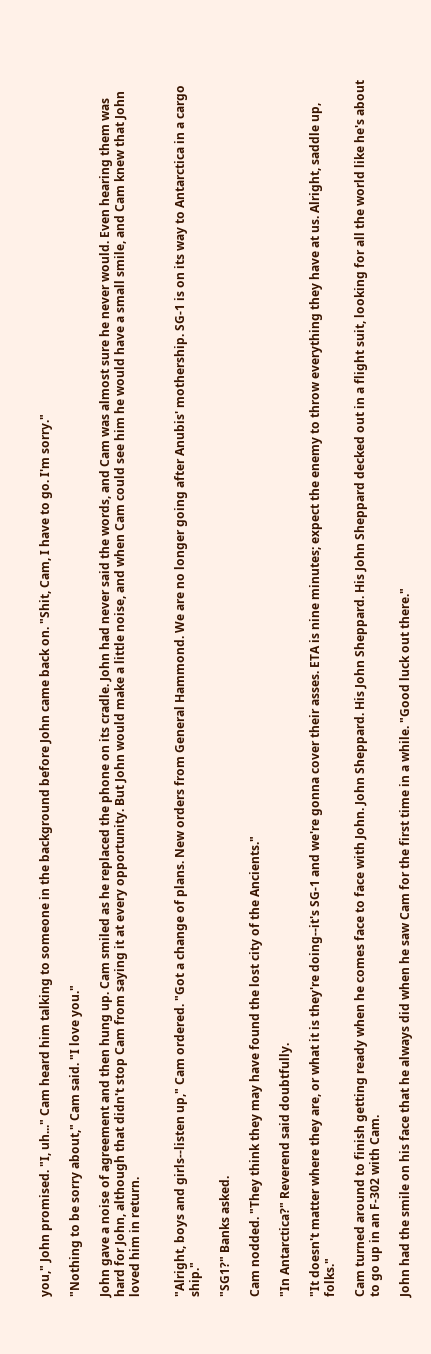you," John promised. "I, uh..." Cam heard him talking to someone in the background before John came back on. "Shit, Cam, I have to go. I'm sorry."

"Nothing to be sorry about," Cam said. "I love you."

John gave a noise of agreement and then hung up. Cam smiled as he replaced the phone on its cradle. John had never said the words, and Cam was almost sure he never would. Even hearing them was hard for John, although that didn't stop Cam from saying it at every opportunity. But John would make a little noise, and when Cam could see him he would have a small smile, and Cam knew that John loved him in return.


"Alright, boys and girls--listen up," Cam ordered. "Got a change of plans. New orders from General Hammond. We are no longer going after Anubis' mothership. SG-1 is on its way to Antarctica in a cargo ship."

"SG1?" Banks asked.

Cam nodded. "They think they may have found the lost city of the Ancients."

"In Antarctica?" Reverend said doubtfully.

"It doesn't matter where they are, or what it is they're doing--it's SG-1 and we're gonna cover their asses. ETA is nine minutes; expect the enemy to throw everything they have at us. Alright, saddle up, folks."

Cam turned around to finish getting ready when he comes face to face with John. John Sheppard. His John Sheppard. His John Sheppard decked out in a flight suit, looking for all the world like he's about to go up in an F-302 with Cam.

John had the smile on his face that he always did when he saw Cam for the first time in a while. "Good luck out there."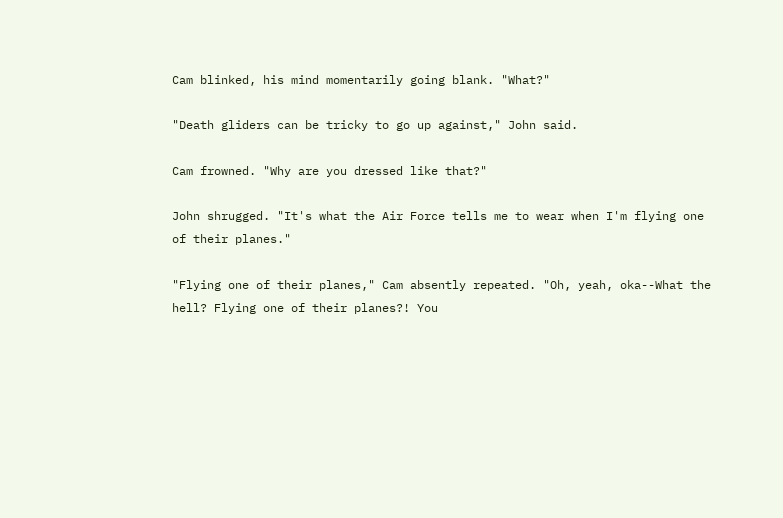Cam blinked, his mind momentarily going blank. "What?"

"Death gliders can be tricky to go up against," John said.

Cam frowned. "Why are you dressed like that?"

John shrugged. "It's what the Air Force tells me to wear when I'm flying one of their planes."

"Flying one of their planes," Cam absently repeated. "Oh, yeah, oka--What the hell? Flying one of their planes?! You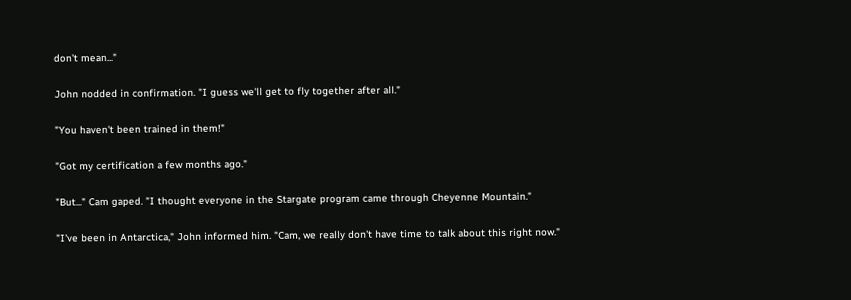don't mean..."

John nodded in confirmation. "I guess we'll get to fly together after all."

"You haven't been trained in them!"

"Got my certification a few months ago."

"But..." Cam gaped. "I thought everyone in the Stargate program came through Cheyenne Mountain."

"I've been in Antarctica," John informed him. "Cam, we really don't have time to talk about this right now."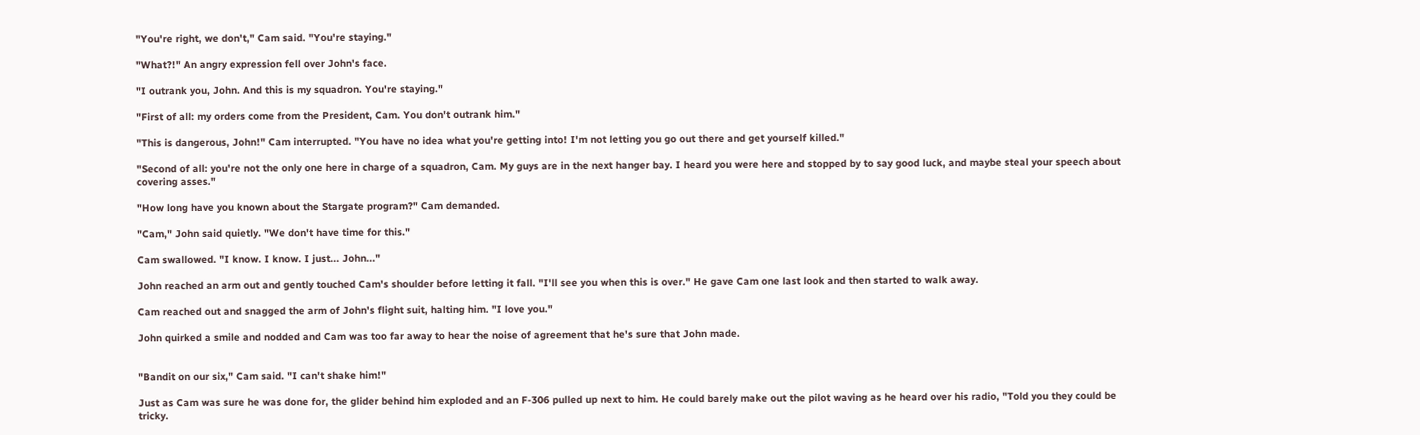"You're right, we don't," Cam said. "You're staying."

"What?!" An angry expression fell over John's face.

"I outrank you, John. And this is my squadron. You're staying."

"First of all: my orders come from the President, Cam. You don't outrank him."

"This is dangerous, John!" Cam interrupted. "You have no idea what you're getting into! I'm not letting you go out there and get yourself killed."

"Second of all: you're not the only one here in charge of a squadron, Cam. My guys are in the next hanger bay. I heard you were here and stopped by to say good luck, and maybe steal your speech about covering asses."

"How long have you known about the Stargate program?" Cam demanded.

"Cam," John said quietly. "We don't have time for this."

Cam swallowed. "I know. I know. I just... John..."

John reached an arm out and gently touched Cam's shoulder before letting it fall. "I'll see you when this is over." He gave Cam one last look and then started to walk away.

Cam reached out and snagged the arm of John's flight suit, halting him. "I love you."

John quirked a smile and nodded and Cam was too far away to hear the noise of agreement that he's sure that John made.


"Bandit on our six," Cam said. "I can't shake him!"

Just as Cam was sure he was done for, the glider behind him exploded and an F-306 pulled up next to him. He could barely make out the pilot waving as he heard over his radio, "Told you they could be tricky.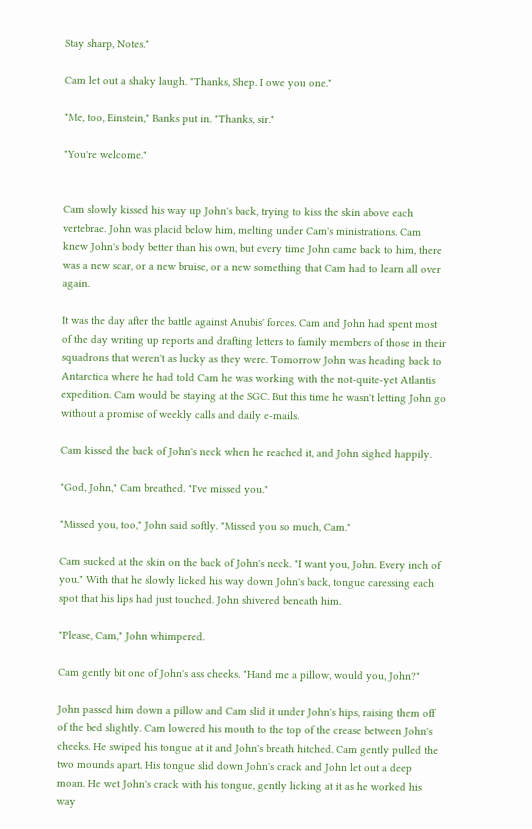Stay sharp, Notes."

Cam let out a shaky laugh. "Thanks, Shep. I owe you one."

"Me, too, Einstein," Banks put in. "Thanks, sir."

"You're welcome."


Cam slowly kissed his way up John's back, trying to kiss the skin above each vertebrae. John was placid below him, melting under Cam's ministrations. Cam knew John's body better than his own, but every time John came back to him, there was a new scar, or a new bruise, or a new something that Cam had to learn all over again.

It was the day after the battle against Anubis' forces. Cam and John had spent most of the day writing up reports and drafting letters to family members of those in their squadrons that weren't as lucky as they were. Tomorrow John was heading back to Antarctica where he had told Cam he was working with the not-quite-yet Atlantis expedition. Cam would be staying at the SGC. But this time he wasn't letting John go without a promise of weekly calls and daily e-mails.

Cam kissed the back of John's neck when he reached it, and John sighed happily.

"God, John," Cam breathed. "I've missed you."

"Missed you, too," John said softly. "Missed you so much, Cam."

Cam sucked at the skin on the back of John's neck. "I want you, John. Every inch of you." With that he slowly licked his way down John's back, tongue caressing each spot that his lips had just touched. John shivered beneath him.

"Please, Cam," John whimpered.

Cam gently bit one of John's ass cheeks. "Hand me a pillow, would you, John?"

John passed him down a pillow and Cam slid it under John's hips, raising them off of the bed slightly. Cam lowered his mouth to the top of the crease between John's cheeks. He swiped his tongue at it and John's breath hitched. Cam gently pulled the two mounds apart. His tongue slid down John's crack and John let out a deep moan. He wet John's crack with his tongue, gently licking at it as he worked his way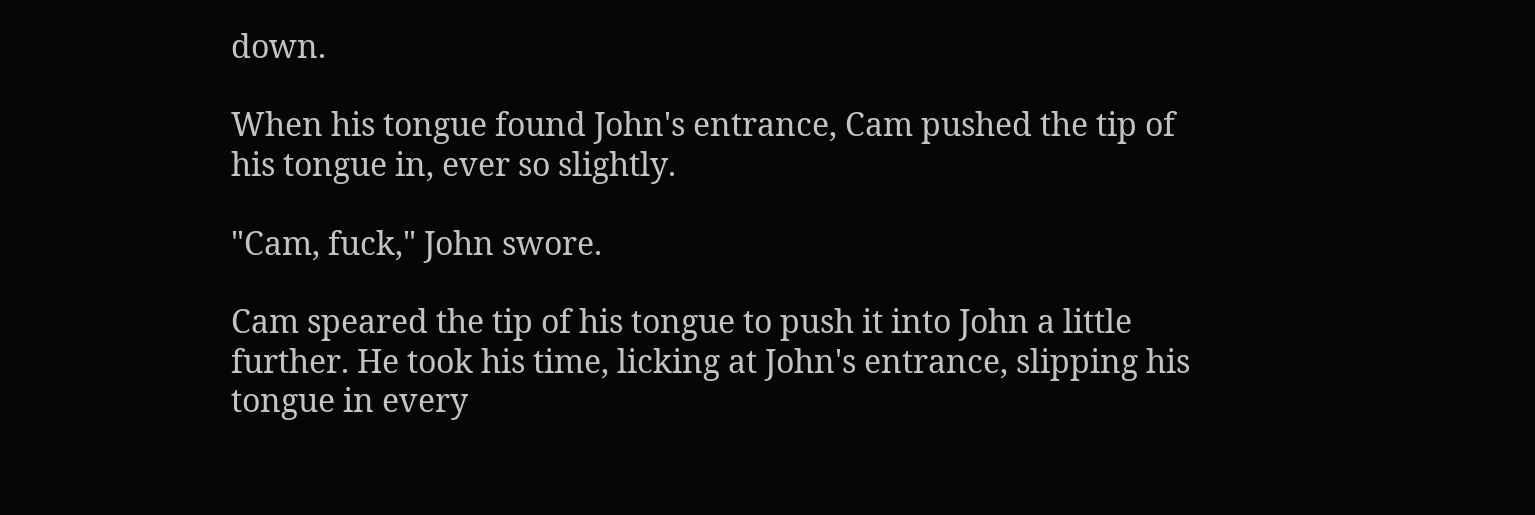down.

When his tongue found John's entrance, Cam pushed the tip of his tongue in, ever so slightly.

"Cam, fuck," John swore.

Cam speared the tip of his tongue to push it into John a little further. He took his time, licking at John's entrance, slipping his tongue in every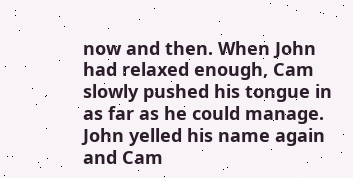now and then. When John had relaxed enough, Cam slowly pushed his tongue in as far as he could manage. John yelled his name again and Cam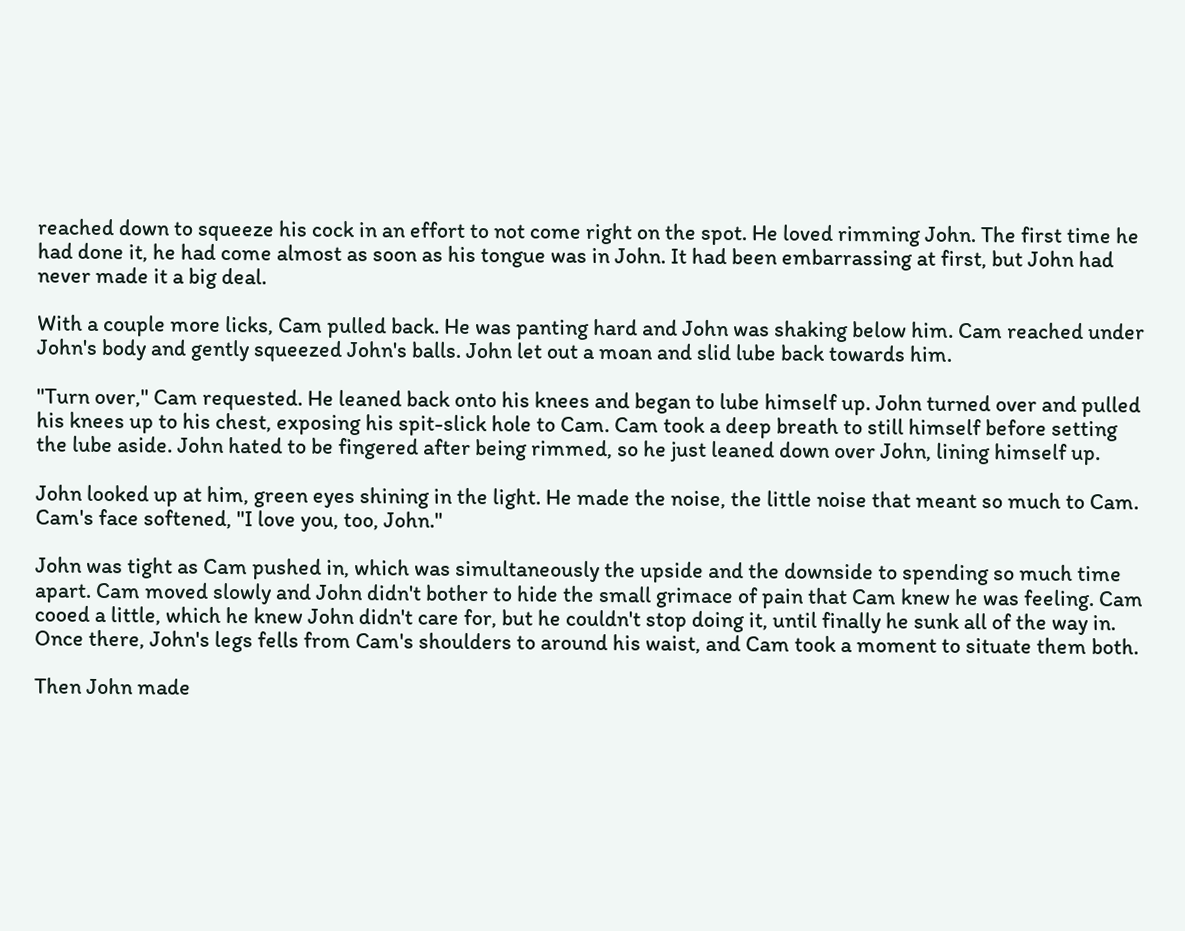reached down to squeeze his cock in an effort to not come right on the spot. He loved rimming John. The first time he had done it, he had come almost as soon as his tongue was in John. It had been embarrassing at first, but John had never made it a big deal.

With a couple more licks, Cam pulled back. He was panting hard and John was shaking below him. Cam reached under John's body and gently squeezed John's balls. John let out a moan and slid lube back towards him.

"Turn over," Cam requested. He leaned back onto his knees and began to lube himself up. John turned over and pulled his knees up to his chest, exposing his spit-slick hole to Cam. Cam took a deep breath to still himself before setting the lube aside. John hated to be fingered after being rimmed, so he just leaned down over John, lining himself up.

John looked up at him, green eyes shining in the light. He made the noise, the little noise that meant so much to Cam. Cam's face softened, "I love you, too, John."

John was tight as Cam pushed in, which was simultaneously the upside and the downside to spending so much time apart. Cam moved slowly and John didn't bother to hide the small grimace of pain that Cam knew he was feeling. Cam cooed a little, which he knew John didn't care for, but he couldn't stop doing it, until finally he sunk all of the way in. Once there, John's legs fells from Cam's shoulders to around his waist, and Cam took a moment to situate them both.

Then John made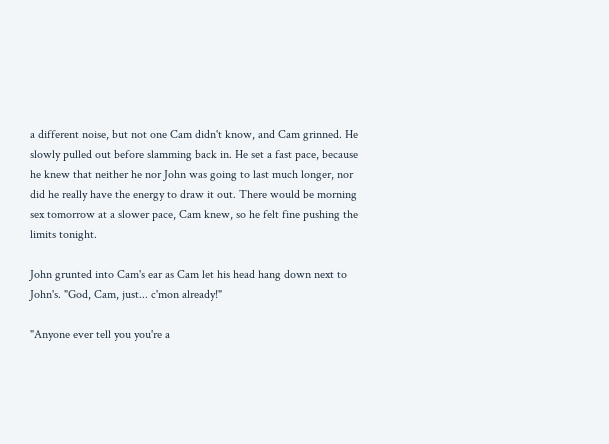a different noise, but not one Cam didn't know, and Cam grinned. He slowly pulled out before slamming back in. He set a fast pace, because he knew that neither he nor John was going to last much longer, nor did he really have the energy to draw it out. There would be morning sex tomorrow at a slower pace, Cam knew, so he felt fine pushing the limits tonight.

John grunted into Cam's ear as Cam let his head hang down next to John's. "God, Cam, just... c'mon already!"

"Anyone ever tell you you're a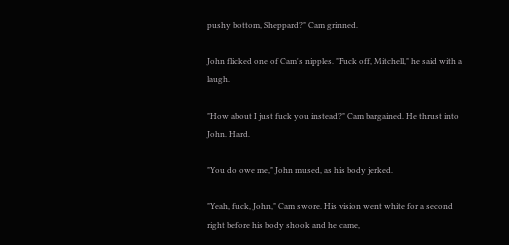pushy bottom, Sheppard?" Cam grinned.

John flicked one of Cam's nipples. "Fuck off, Mitchell," he said with a laugh.

"How about I just fuck you instead?" Cam bargained. He thrust into John. Hard.

"You do owe me," John mused, as his body jerked.

"Yeah, fuck, John," Cam swore. His vision went white for a second right before his body shook and he came,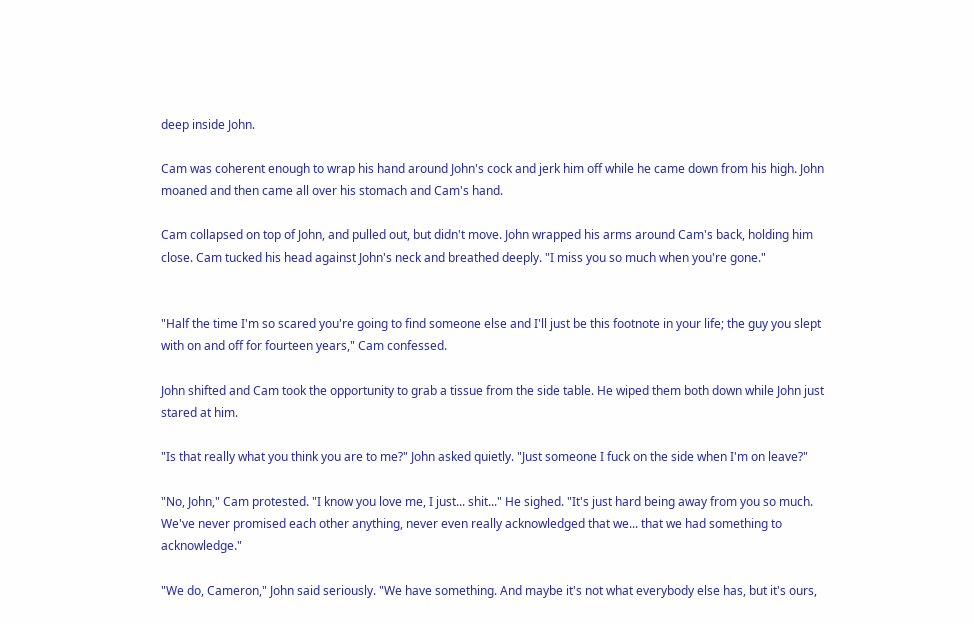deep inside John.

Cam was coherent enough to wrap his hand around John's cock and jerk him off while he came down from his high. John moaned and then came all over his stomach and Cam's hand.

Cam collapsed on top of John, and pulled out, but didn't move. John wrapped his arms around Cam's back, holding him close. Cam tucked his head against John's neck and breathed deeply. "I miss you so much when you're gone."


"Half the time I'm so scared you're going to find someone else and I'll just be this footnote in your life; the guy you slept with on and off for fourteen years," Cam confessed.

John shifted and Cam took the opportunity to grab a tissue from the side table. He wiped them both down while John just stared at him.

"Is that really what you think you are to me?" John asked quietly. "Just someone I fuck on the side when I'm on leave?"

"No, John," Cam protested. "I know you love me, I just... shit..." He sighed. "It's just hard being away from you so much. We've never promised each other anything, never even really acknowledged that we... that we had something to acknowledge."

"We do, Cameron," John said seriously. "We have something. And maybe it's not what everybody else has, but it's ours,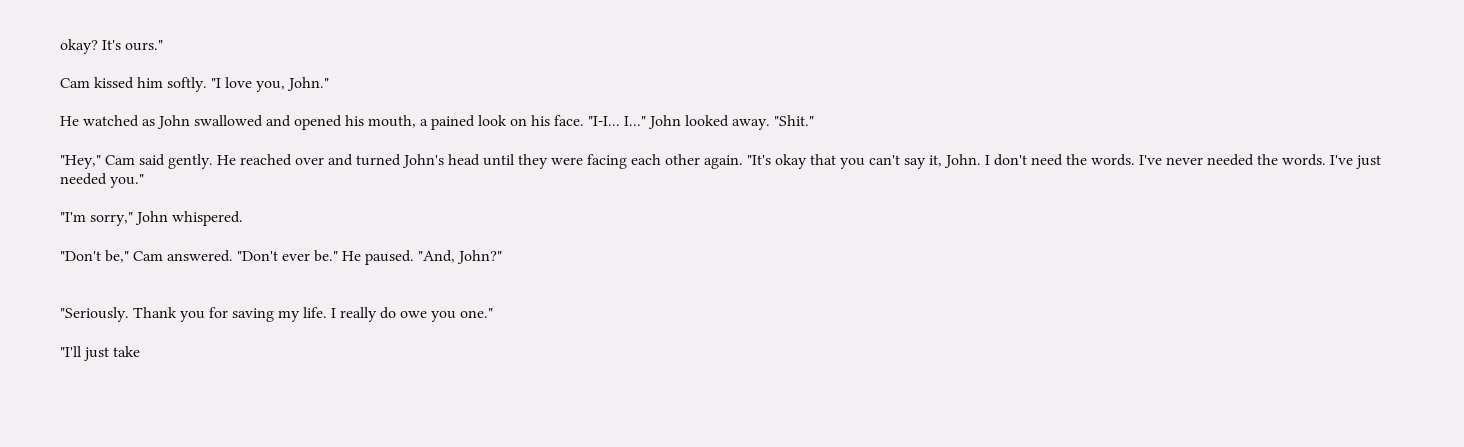okay? It's ours."

Cam kissed him softly. "I love you, John."

He watched as John swallowed and opened his mouth, a pained look on his face. "I-I... I..." John looked away. "Shit."

"Hey," Cam said gently. He reached over and turned John's head until they were facing each other again. "It's okay that you can't say it, John. I don't need the words. I've never needed the words. I've just needed you."

"I'm sorry," John whispered.

"Don't be," Cam answered. "Don't ever be." He paused. "And, John?"


"Seriously. Thank you for saving my life. I really do owe you one."

"I'll just take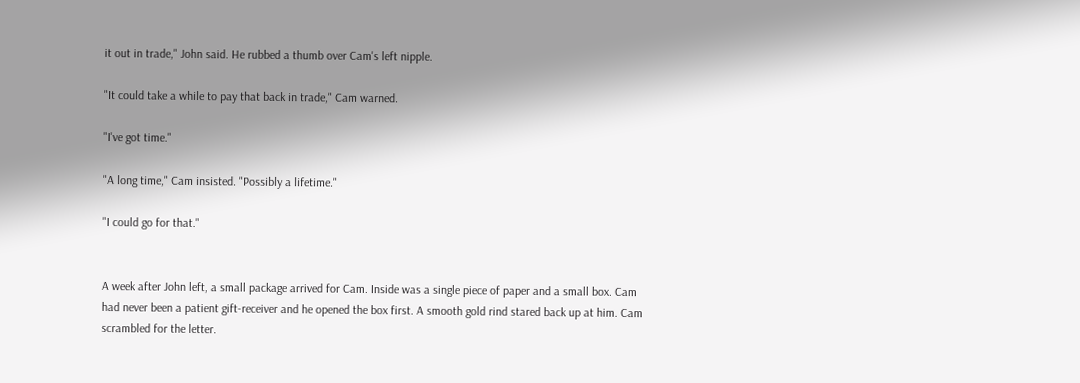it out in trade," John said. He rubbed a thumb over Cam's left nipple.

"It could take a while to pay that back in trade," Cam warned.

"I've got time."

"A long time," Cam insisted. "Possibly a lifetime."

"I could go for that."


A week after John left, a small package arrived for Cam. Inside was a single piece of paper and a small box. Cam had never been a patient gift-receiver and he opened the box first. A smooth gold rind stared back up at him. Cam scrambled for the letter.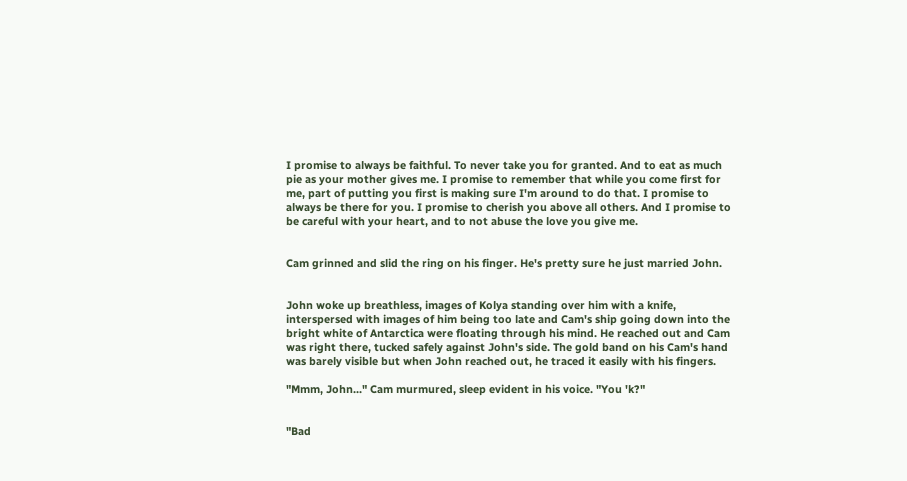I promise to always be faithful. To never take you for granted. And to eat as much pie as your mother gives me. I promise to remember that while you come first for me, part of putting you first is making sure I'm around to do that. I promise to always be there for you. I promise to cherish you above all others. And I promise to be careful with your heart, and to not abuse the love you give me.


Cam grinned and slid the ring on his finger. He's pretty sure he just married John.


John woke up breathless, images of Kolya standing over him with a knife, interspersed with images of him being too late and Cam's ship going down into the bright white of Antarctica were floating through his mind. He reached out and Cam was right there, tucked safely against John's side. The gold band on his Cam's hand was barely visible but when John reached out, he traced it easily with his fingers.

"Mmm, John..." Cam murmured, sleep evident in his voice. "You 'k?"


"Bad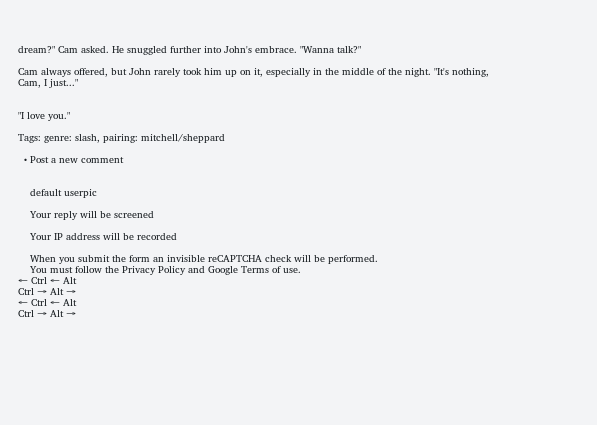dream?" Cam asked. He snuggled further into John's embrace. "Wanna talk?"

Cam always offered, but John rarely took him up on it, especially in the middle of the night. "It's nothing, Cam, I just..."


"I love you."

Tags: genre: slash, pairing: mitchell/sheppard

  • Post a new comment


    default userpic

    Your reply will be screened

    Your IP address will be recorded

    When you submit the form an invisible reCAPTCHA check will be performed.
    You must follow the Privacy Policy and Google Terms of use.
← Ctrl ← Alt
Ctrl → Alt →
← Ctrl ← Alt
Ctrl → Alt →